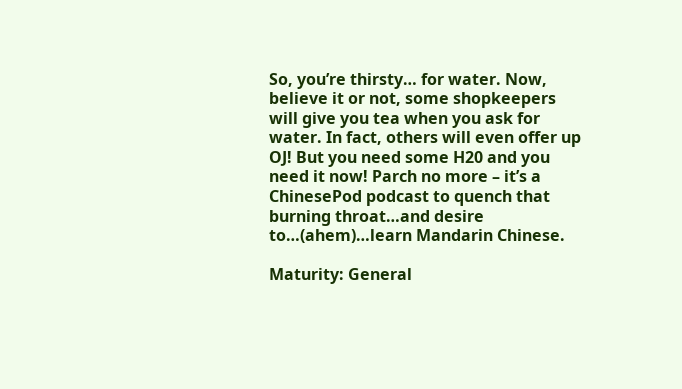So, you’re thirsty… for water. Now, believe it or not, some shopkeepers will give you tea when you ask for water. In fact, others will even offer up OJ! But you need some H20 and you need it now! Parch no more – it’s a ChinesePod podcast to quench that burning throat…and desire to…(ahem)…learn Mandarin Chinese.

Maturity: General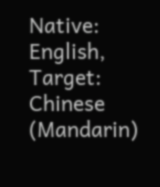Native: English, Target: Chinese (Mandarin)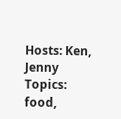Hosts: Ken, Jenny
Topics: food,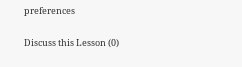preferences

Discuss this Lesson (0)